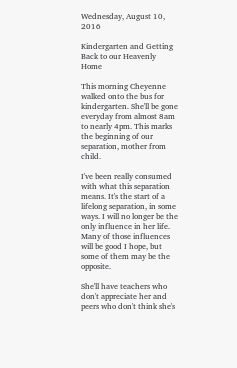Wednesday, August 10, 2016

Kindergarten and Getting Back to our Heavenly Home

This morning Cheyenne walked onto the bus for kindergarten. She'll be gone everyday from almost 8am to nearly 4pm. This marks the beginning of our separation, mother from child.

I've been really consumed with what this separation means. It's the start of a lifelong separation, in some ways. I will no longer be the only influence in her life. Many of those influences will be good I hope, but some of them may be the opposite.

She'll have teachers who don't appreciate her and peers who don't think she's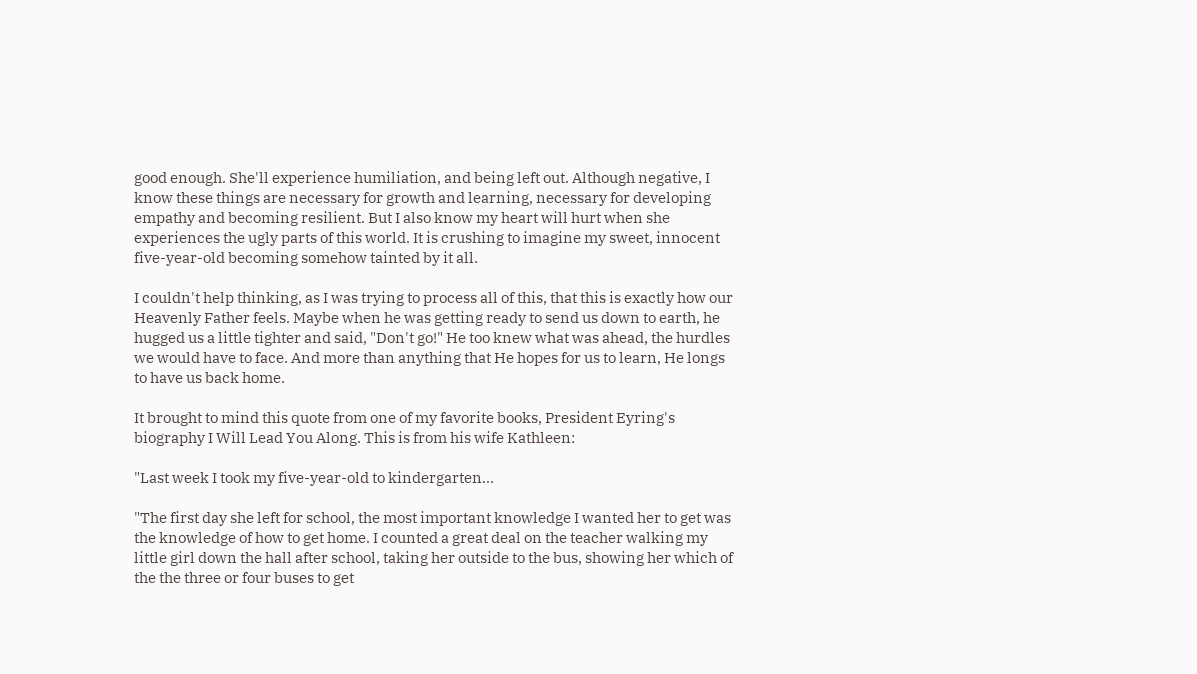good enough. She'll experience humiliation, and being left out. Although negative, I know these things are necessary for growth and learning, necessary for developing empathy and becoming resilient. But I also know my heart will hurt when she experiences the ugly parts of this world. It is crushing to imagine my sweet, innocent five-year-old becoming somehow tainted by it all.

I couldn't help thinking, as I was trying to process all of this, that this is exactly how our Heavenly Father feels. Maybe when he was getting ready to send us down to earth, he hugged us a little tighter and said, "Don't go!" He too knew what was ahead, the hurdles we would have to face. And more than anything that He hopes for us to learn, He longs to have us back home.

It brought to mind this quote from one of my favorite books, President Eyring's biography I Will Lead You Along. This is from his wife Kathleen:

"Last week I took my five-year-old to kindergarten...

"The first day she left for school, the most important knowledge I wanted her to get was the knowledge of how to get home. I counted a great deal on the teacher walking my little girl down the hall after school, taking her outside to the bus, showing her which of the the three or four buses to get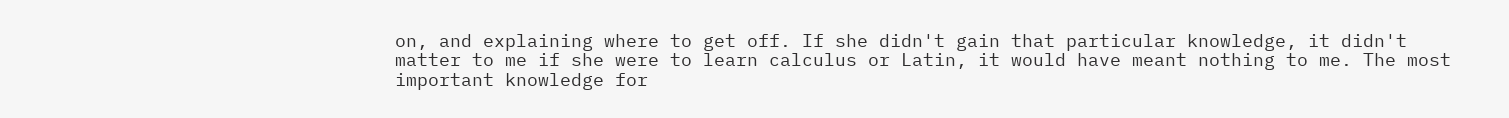on, and explaining where to get off. If she didn't gain that particular knowledge, it didn't matter to me if she were to learn calculus or Latin, it would have meant nothing to me. The most important knowledge for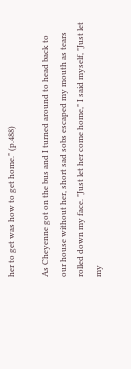her to get was how to get home." (p.488)

As Cheyenne got on the bus and I turned around to head back to our house without her, short sad sobs escaped my mouth as tears rolled down my face. "Just let her come home," I said myself, "Just let my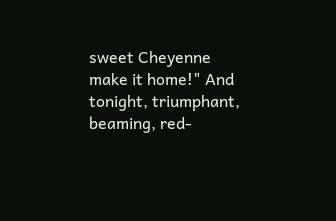sweet Cheyenne make it home!" And tonight, triumphant, beaming, red-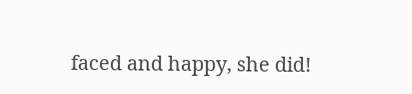faced and happy, she did!